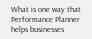What is one way that Performance Planner helps businesses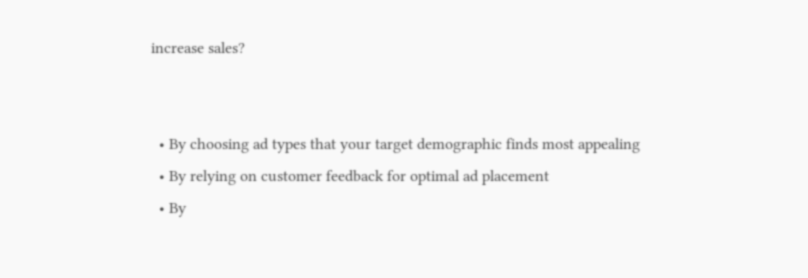increase sales?


  • By choosing ad types that your target demographic finds most appealing
  • By relying on customer feedback for optimal ad placement
  • By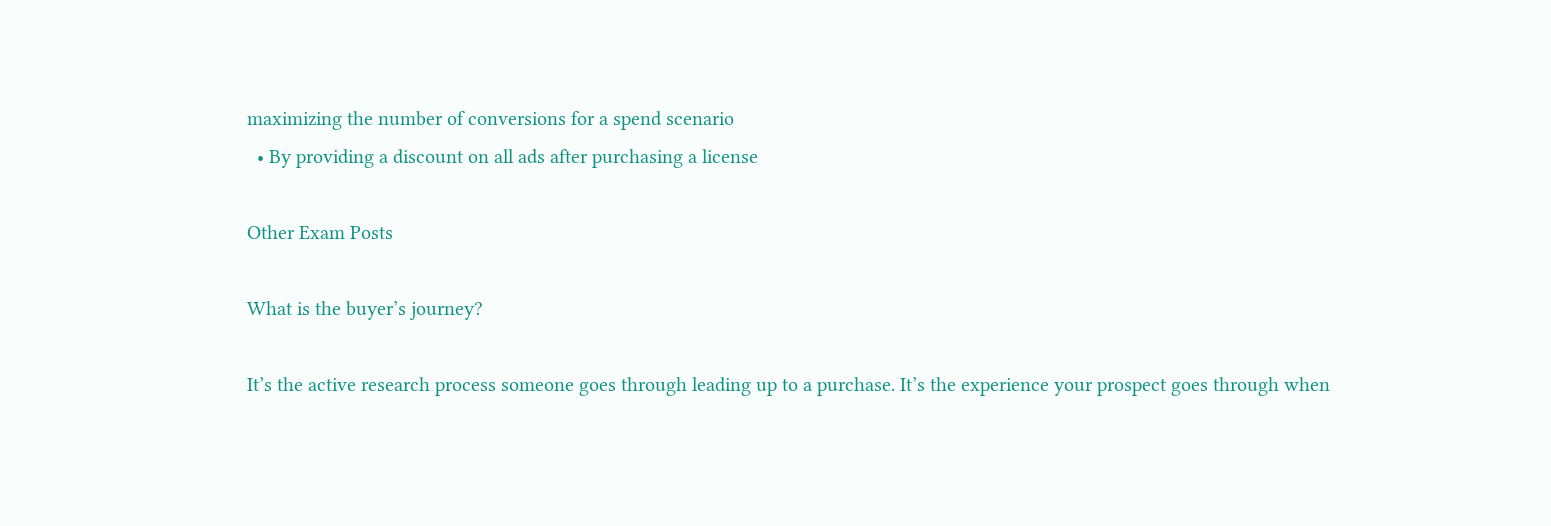maximizing the number of conversions for a spend scenario
  • By providing a discount on all ads after purchasing a license

Other Exam Posts

What is the buyer’s journey?

It’s the active research process someone goes through leading up to a purchase. It’s the experience your prospect goes through when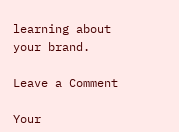learning about your brand.

Leave a Comment

Your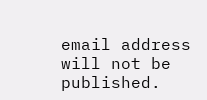email address will not be published.